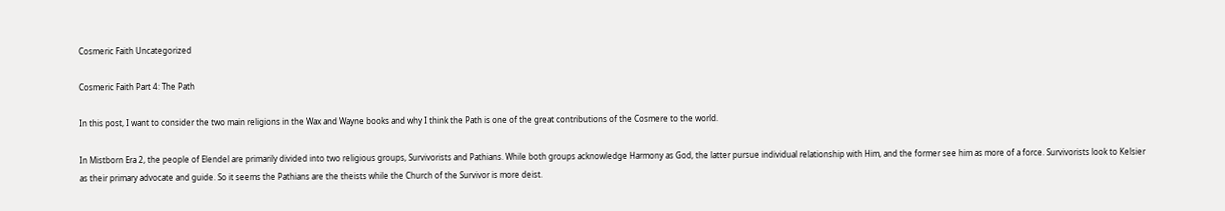Cosmeric Faith Uncategorized

Cosmeric Faith Part 4: The Path

In this post, I want to consider the two main religions in the Wax and Wayne books and why I think the Path is one of the great contributions of the Cosmere to the world.

In Mistborn Era 2, the people of Elendel are primarily divided into two religious groups, Survivorists and Pathians. While both groups acknowledge Harmony as God, the latter pursue individual relationship with Him, and the former see him as more of a force. Survivorists look to Kelsier as their primary advocate and guide. So it seems the Pathians are the theists while the Church of the Survivor is more deist.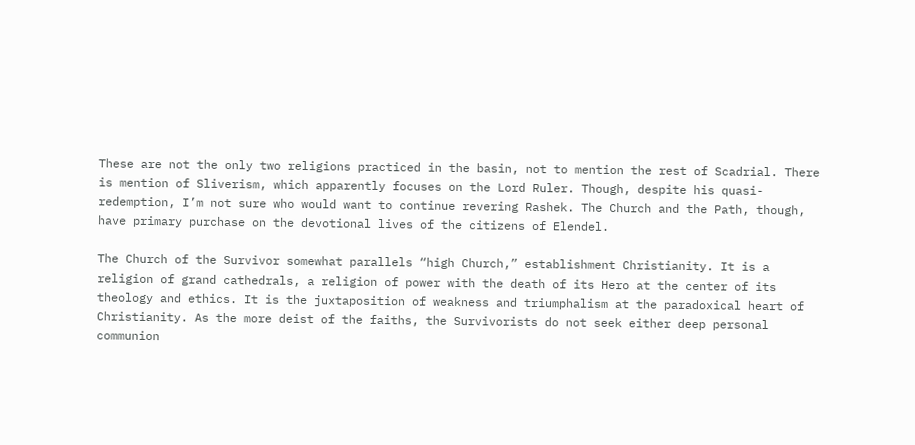These are not the only two religions practiced in the basin, not to mention the rest of Scadrial. There is mention of Sliverism, which apparently focuses on the Lord Ruler. Though, despite his quasi-redemption, I’m not sure who would want to continue revering Rashek. The Church and the Path, though, have primary purchase on the devotional lives of the citizens of Elendel.

The Church of the Survivor somewhat parallels “high Church,” establishment Christianity. It is a religion of grand cathedrals, a religion of power with the death of its Hero at the center of its theology and ethics. It is the juxtaposition of weakness and triumphalism at the paradoxical heart of Christianity. As the more deist of the faiths, the Survivorists do not seek either deep personal communion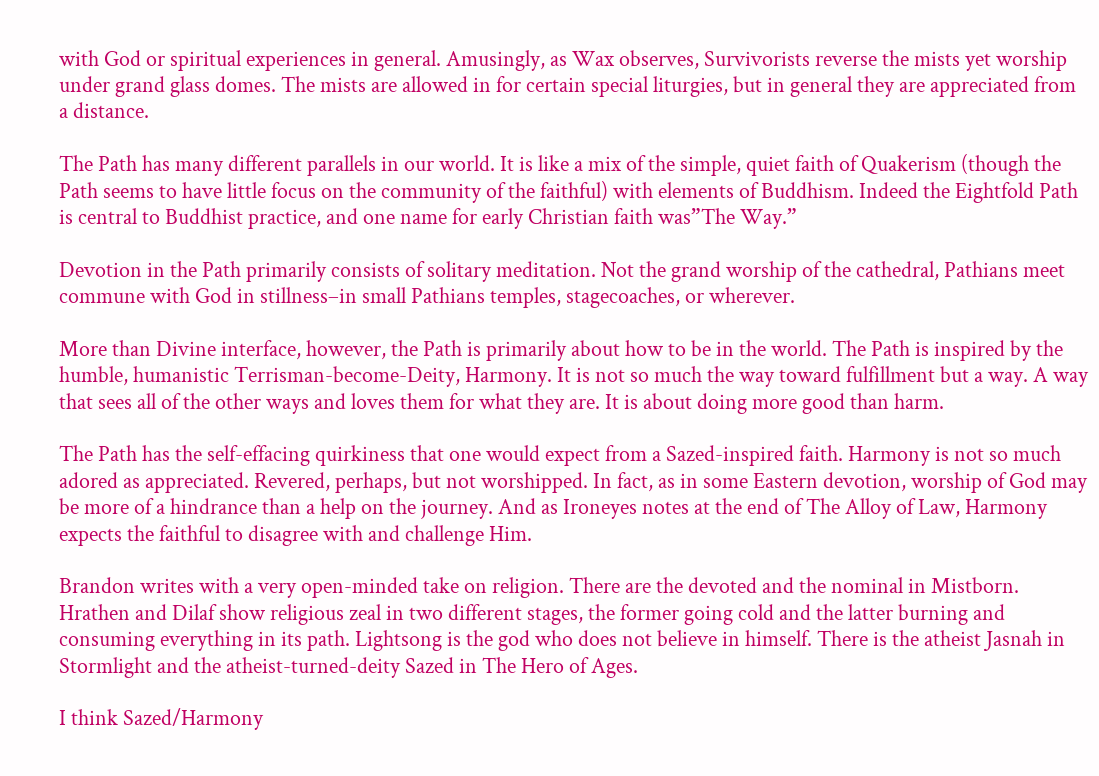with God or spiritual experiences in general. Amusingly, as Wax observes, Survivorists reverse the mists yet worship under grand glass domes. The mists are allowed in for certain special liturgies, but in general they are appreciated from a distance.

The Path has many different parallels in our world. It is like a mix of the simple, quiet faith of Quakerism (though the Path seems to have little focus on the community of the faithful) with elements of Buddhism. Indeed the Eightfold Path is central to Buddhist practice, and one name for early Christian faith was”The Way.”

Devotion in the Path primarily consists of solitary meditation. Not the grand worship of the cathedral, Pathians meet commune with God in stillness–in small Pathians temples, stagecoaches, or wherever.

More than Divine interface, however, the Path is primarily about how to be in the world. The Path is inspired by the humble, humanistic Terrisman-become-Deity, Harmony. It is not so much the way toward fulfillment but a way. A way that sees all of the other ways and loves them for what they are. It is about doing more good than harm.

The Path has the self-effacing quirkiness that one would expect from a Sazed-inspired faith. Harmony is not so much adored as appreciated. Revered, perhaps, but not worshipped. In fact, as in some Eastern devotion, worship of God may be more of a hindrance than a help on the journey. And as Ironeyes notes at the end of The Alloy of Law, Harmony expects the faithful to disagree with and challenge Him.

Brandon writes with a very open-minded take on religion. There are the devoted and the nominal in Mistborn. Hrathen and Dilaf show religious zeal in two different stages, the former going cold and the latter burning and consuming everything in its path. Lightsong is the god who does not believe in himself. There is the atheist Jasnah in Stormlight and the atheist-turned-deity Sazed in The Hero of Ages.

I think Sazed/Harmony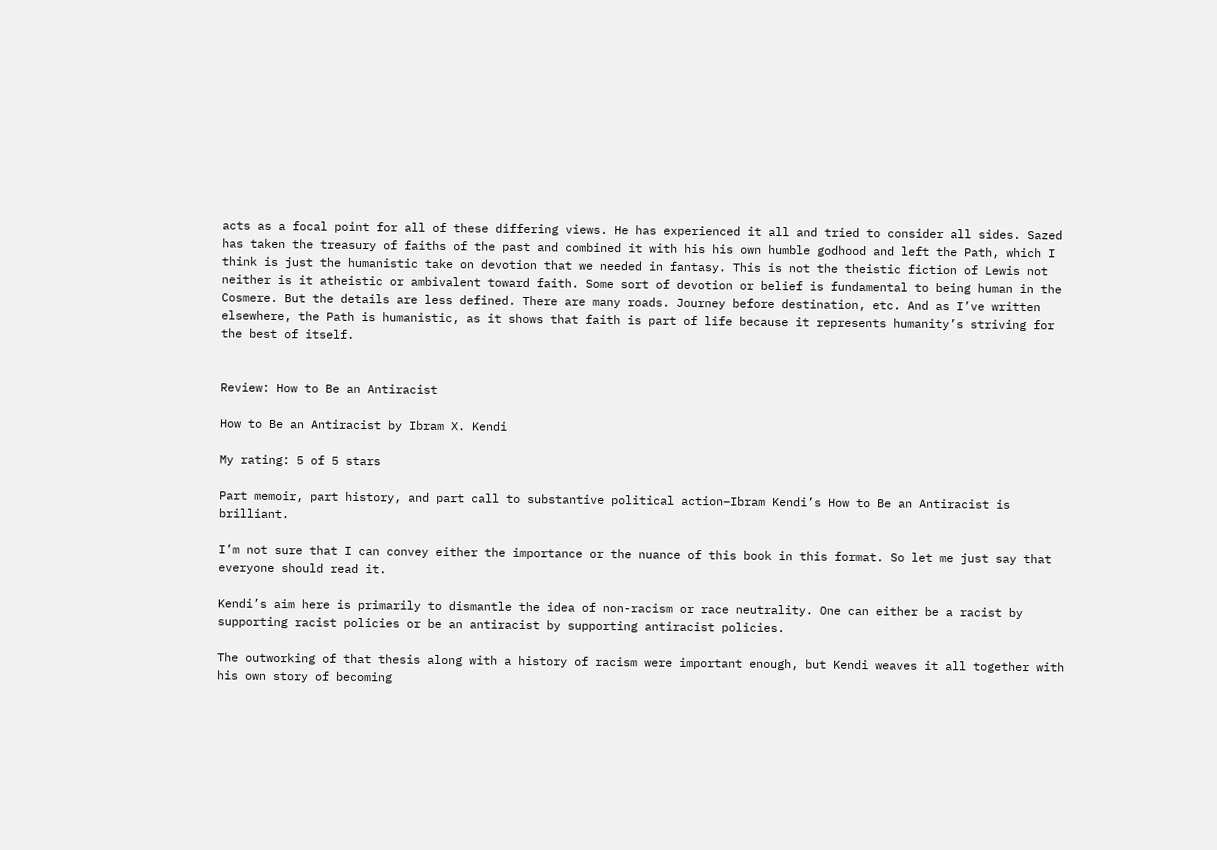acts as a focal point for all of these differing views. He has experienced it all and tried to consider all sides. Sazed has taken the treasury of faiths of the past and combined it with his his own humble godhood and left the Path, which I think is just the humanistic take on devotion that we needed in fantasy. This is not the theistic fiction of Lewis not neither is it atheistic or ambivalent toward faith. Some sort of devotion or belief is fundamental to being human in the Cosmere. But the details are less defined. There are many roads. Journey before destination, etc. And as I’ve written elsewhere, the Path is humanistic, as it shows that faith is part of life because it represents humanity’s striving for the best of itself.


Review: How to Be an Antiracist

How to Be an Antiracist by Ibram X. Kendi

My rating: 5 of 5 stars

Part memoir, part history, and part call to substantive political action–Ibram Kendi’s How to Be an Antiracist is brilliant.

I’m not sure that I can convey either the importance or the nuance of this book in this format. So let me just say that everyone should read it.

Kendi’s aim here is primarily to dismantle the idea of non-racism or race neutrality. One can either be a racist by supporting racist policies or be an antiracist by supporting antiracist policies.

The outworking of that thesis along with a history of racism were important enough, but Kendi weaves it all together with his own story of becoming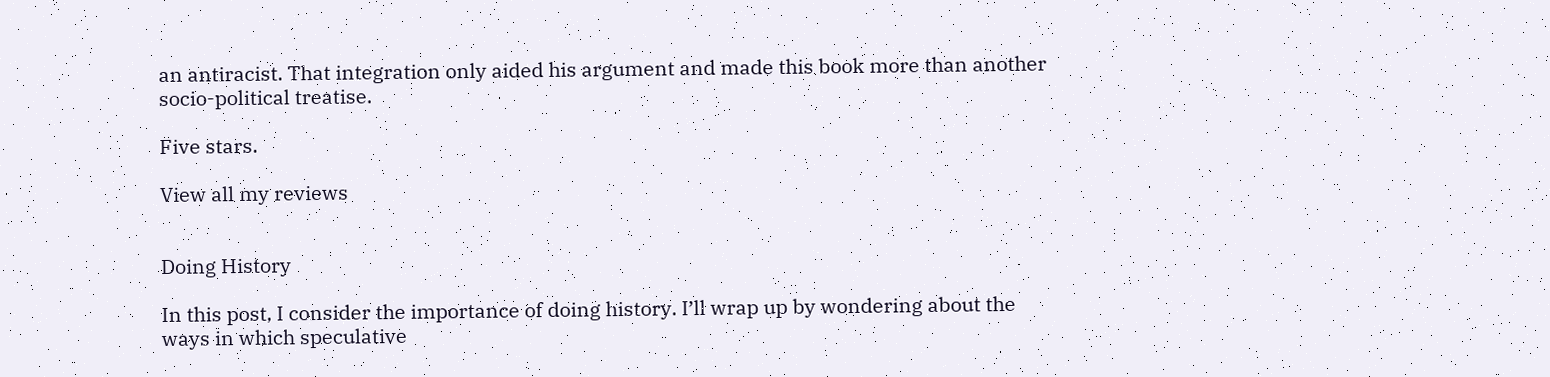an antiracist. That integration only aided his argument and made this book more than another socio-political treatise.

Five stars.

View all my reviews


Doing History

In this post, I consider the importance of doing history. I’ll wrap up by wondering about the ways in which speculative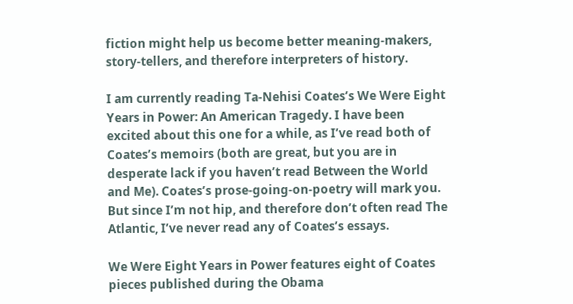fiction might help us become better meaning-makers, story-tellers, and therefore interpreters of history.

I am currently reading Ta-Nehisi Coates’s We Were Eight Years in Power: An American Tragedy. I have been excited about this one for a while, as I’ve read both of Coates’s memoirs (both are great, but you are in desperate lack if you haven’t read Between the World and Me). Coates’s prose-going-on-poetry will mark you. But since I’m not hip, and therefore don’t often read The Atlantic, I’ve never read any of Coates’s essays.

We Were Eight Years in Power features eight of Coates pieces published during the Obama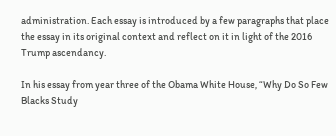administration. Each essay is introduced by a few paragraphs that place the essay in its original context and reflect on it in light of the 2016 Trump ascendancy.

In his essay from year three of the Obama White House, “Why Do So Few Blacks Study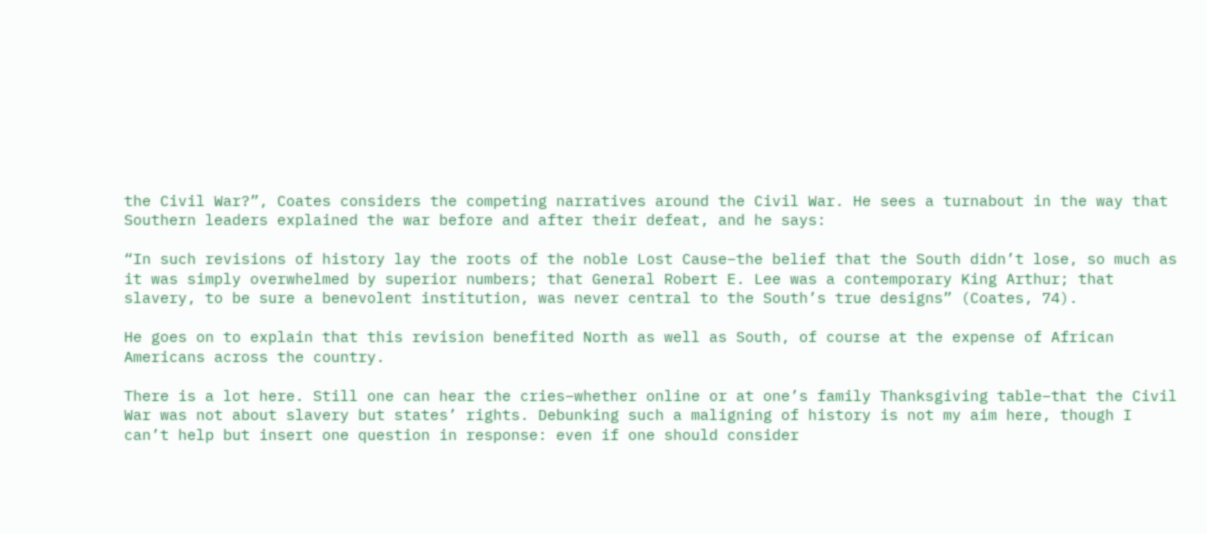the Civil War?”, Coates considers the competing narratives around the Civil War. He sees a turnabout in the way that Southern leaders explained the war before and after their defeat, and he says:

“In such revisions of history lay the roots of the noble Lost Cause–the belief that the South didn’t lose, so much as it was simply overwhelmed by superior numbers; that General Robert E. Lee was a contemporary King Arthur; that slavery, to be sure a benevolent institution, was never central to the South’s true designs” (Coates, 74).

He goes on to explain that this revision benefited North as well as South, of course at the expense of African Americans across the country.

There is a lot here. Still one can hear the cries–whether online or at one’s family Thanksgiving table–that the Civil War was not about slavery but states’ rights. Debunking such a maligning of history is not my aim here, though I can’t help but insert one question in response: even if one should consider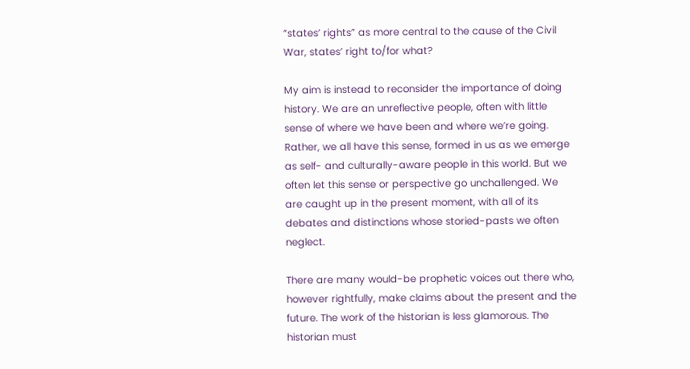“states’ rights” as more central to the cause of the Civil War, states’ right to/for what?

My aim is instead to reconsider the importance of doing history. We are an unreflective people, often with little sense of where we have been and where we’re going. Rather, we all have this sense, formed in us as we emerge as self- and culturally-aware people in this world. But we often let this sense or perspective go unchallenged. We are caught up in the present moment, with all of its debates and distinctions whose storied-pasts we often neglect.

There are many would-be prophetic voices out there who, however rightfully, make claims about the present and the future. The work of the historian is less glamorous. The historian must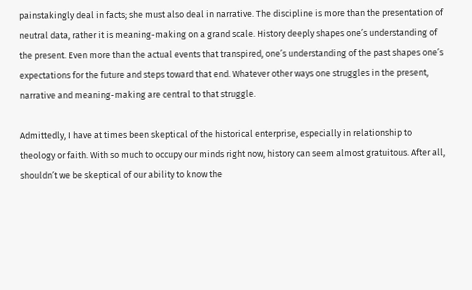painstakingly deal in facts; she must also deal in narrative. The discipline is more than the presentation of neutral data, rather it is meaning-making on a grand scale. History deeply shapes one’s understanding of the present. Even more than the actual events that transpired, one’s understanding of the past shapes one’s expectations for the future and steps toward that end. Whatever other ways one struggles in the present, narrative and meaning-making are central to that struggle.

Admittedly, I have at times been skeptical of the historical enterprise, especially in relationship to theology or faith. With so much to occupy our minds right now, history can seem almost gratuitous. After all, shouldn’t we be skeptical of our ability to know the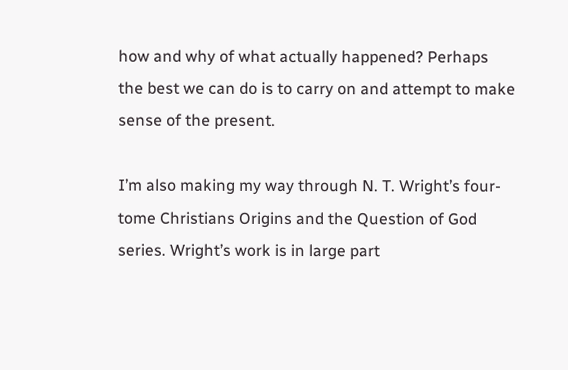how and why of what actually happened? Perhaps the best we can do is to carry on and attempt to make sense of the present.

I’m also making my way through N. T. Wright’s four-tome Christians Origins and the Question of God series. Wright’s work is in large part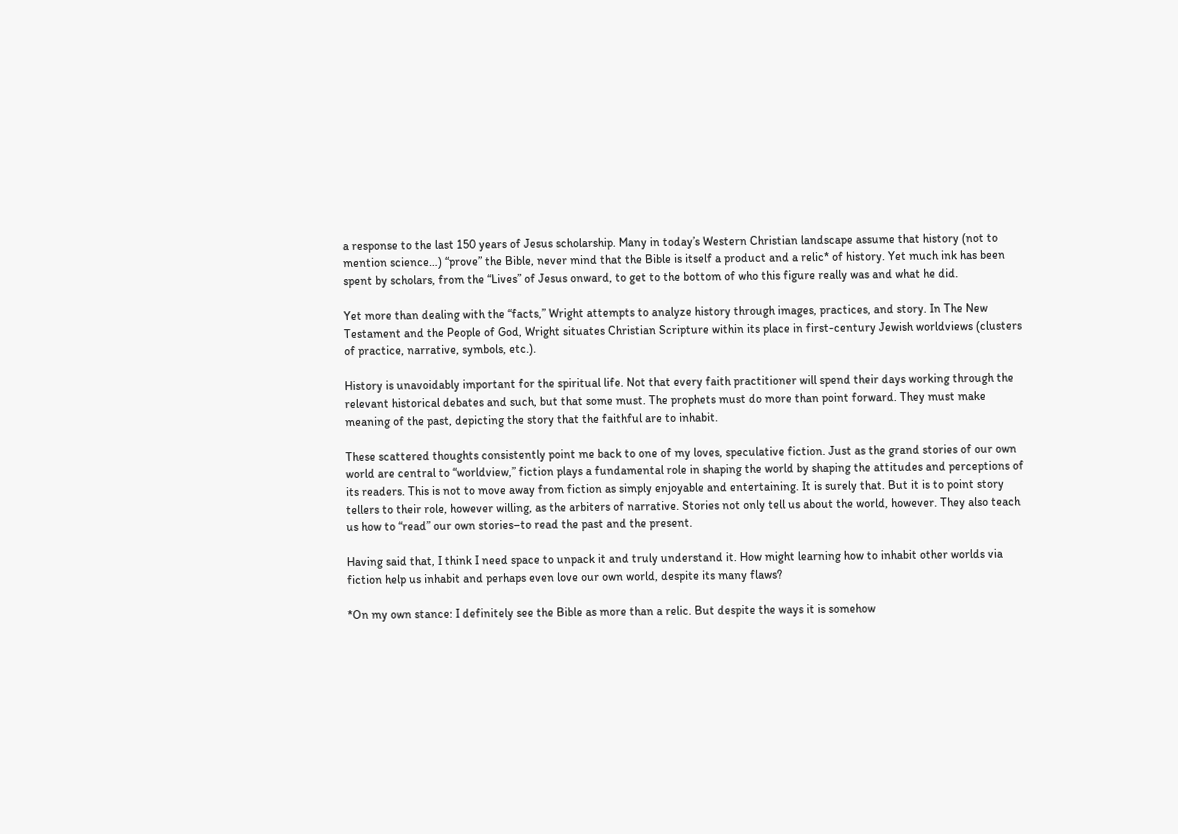a response to the last 150 years of Jesus scholarship. Many in today’s Western Christian landscape assume that history (not to mention science…) “prove” the Bible, never mind that the Bible is itself a product and a relic* of history. Yet much ink has been spent by scholars, from the “Lives” of Jesus onward, to get to the bottom of who this figure really was and what he did.

Yet more than dealing with the “facts,” Wright attempts to analyze history through images, practices, and story. In The New Testament and the People of God, Wright situates Christian Scripture within its place in first-century Jewish worldviews (clusters of practice, narrative, symbols, etc.).

History is unavoidably important for the spiritual life. Not that every faith practitioner will spend their days working through the relevant historical debates and such, but that some must. The prophets must do more than point forward. They must make meaning of the past, depicting the story that the faithful are to inhabit.

These scattered thoughts consistently point me back to one of my loves, speculative fiction. Just as the grand stories of our own world are central to “worldview,” fiction plays a fundamental role in shaping the world by shaping the attitudes and perceptions of its readers. This is not to move away from fiction as simply enjoyable and entertaining. It is surely that. But it is to point story tellers to their role, however willing, as the arbiters of narrative. Stories not only tell us about the world, however. They also teach us how to “read” our own stories–to read the past and the present.

Having said that, I think I need space to unpack it and truly understand it. How might learning how to inhabit other worlds via fiction help us inhabit and perhaps even love our own world, despite its many flaws?

*On my own stance: I definitely see the Bible as more than a relic. But despite the ways it is somehow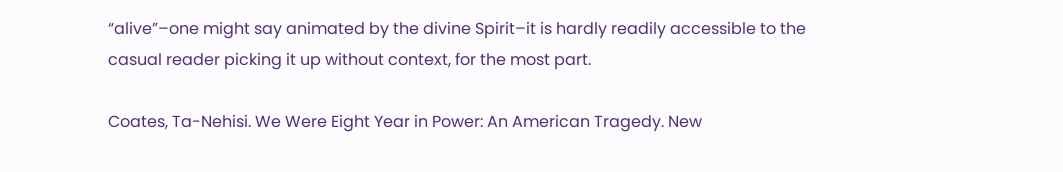“alive”–one might say animated by the divine Spirit–it is hardly readily accessible to the casual reader picking it up without context, for the most part.

Coates, Ta-Nehisi. We Were Eight Year in Power: An American Tragedy. New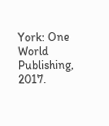York: One World Publishing, 2017.